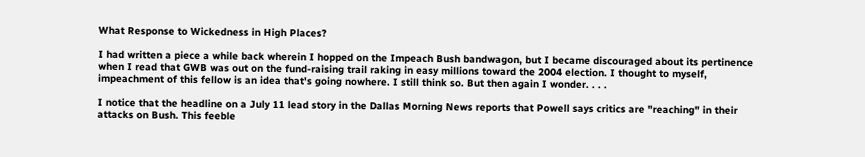What Response to Wickedness in High Places?

I had written a piece a while back wherein I hopped on the Impeach Bush bandwagon, but I became discouraged about its pertinence when I read that GWB was out on the fund-raising trail raking in easy millions toward the 2004 election. I thought to myself, impeachment of this fellow is an idea that's going nowhere. I still think so. But then again I wonder. . . .

I notice that the headline on a July 11 lead story in the Dallas Morning News reports that Powell says critics are "reaching" in their attacks on Bush. This feeble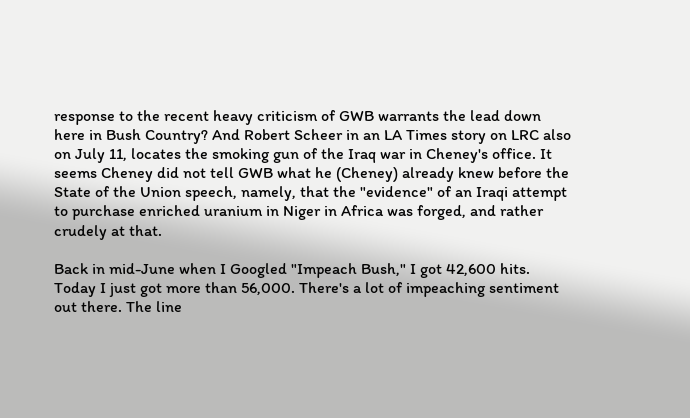response to the recent heavy criticism of GWB warrants the lead down here in Bush Country? And Robert Scheer in an LA Times story on LRC also on July 11, locates the smoking gun of the Iraq war in Cheney's office. It seems Cheney did not tell GWB what he (Cheney) already knew before the State of the Union speech, namely, that the "evidence" of an Iraqi attempt to purchase enriched uranium in Niger in Africa was forged, and rather crudely at that.

Back in mid-June when I Googled "Impeach Bush," I got 42,600 hits. Today I just got more than 56,000. There's a lot of impeaching sentiment out there. The line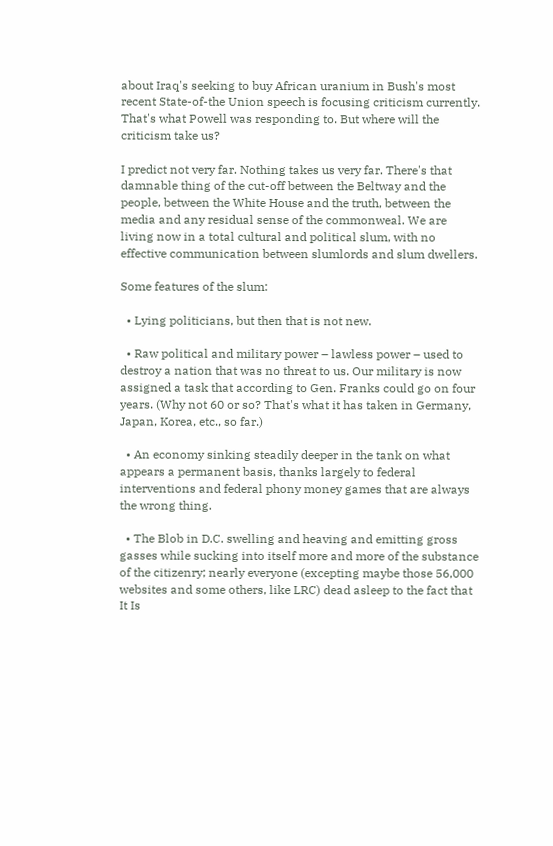about Iraq's seeking to buy African uranium in Bush's most recent State-of-the Union speech is focusing criticism currently. That's what Powell was responding to. But where will the criticism take us?

I predict not very far. Nothing takes us very far. There's that damnable thing of the cut-off between the Beltway and the people, between the White House and the truth, between the media and any residual sense of the commonweal. We are living now in a total cultural and political slum, with no effective communication between slumlords and slum dwellers.

Some features of the slum:

  • Lying politicians, but then that is not new.

  • Raw political and military power – lawless power – used to destroy a nation that was no threat to us. Our military is now assigned a task that according to Gen. Franks could go on four years. (Why not 60 or so? That's what it has taken in Germany, Japan, Korea, etc., so far.)

  • An economy sinking steadily deeper in the tank on what appears a permanent basis, thanks largely to federal interventions and federal phony money games that are always the wrong thing.

  • The Blob in D.C. swelling and heaving and emitting gross gasses while sucking into itself more and more of the substance of the citizenry; nearly everyone (excepting maybe those 56,000 websites and some others, like LRC) dead asleep to the fact that It Is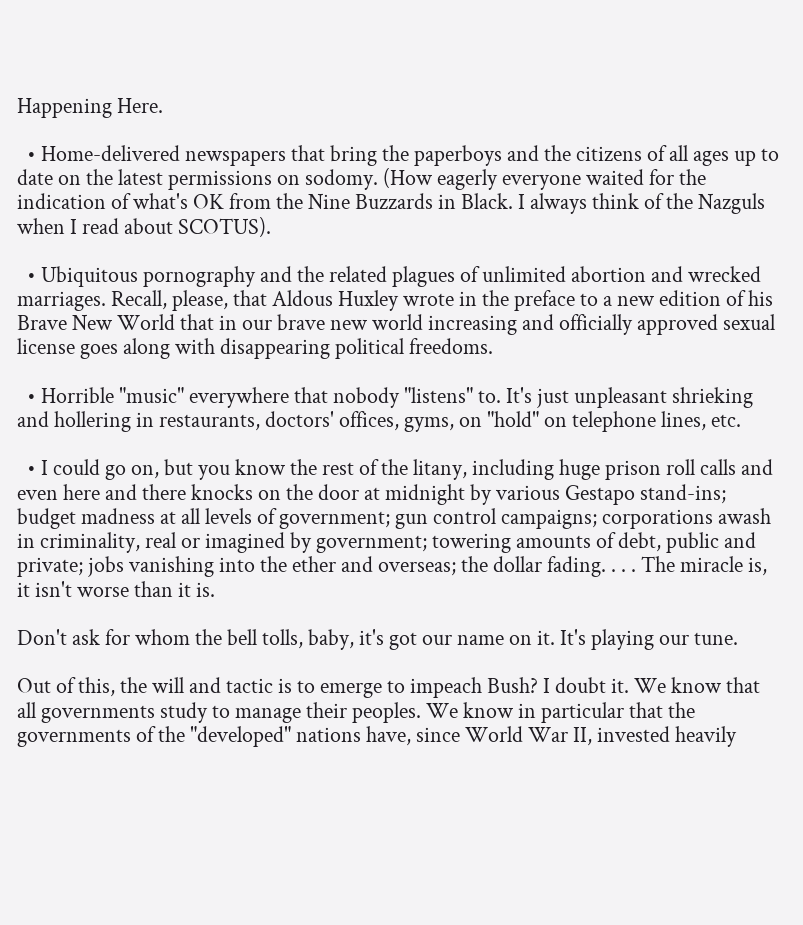Happening Here.

  • Home-delivered newspapers that bring the paperboys and the citizens of all ages up to date on the latest permissions on sodomy. (How eagerly everyone waited for the indication of what's OK from the Nine Buzzards in Black. I always think of the Nazguls when I read about SCOTUS).

  • Ubiquitous pornography and the related plagues of unlimited abortion and wrecked marriages. Recall, please, that Aldous Huxley wrote in the preface to a new edition of his Brave New World that in our brave new world increasing and officially approved sexual license goes along with disappearing political freedoms.

  • Horrible "music" everywhere that nobody "listens" to. It's just unpleasant shrieking and hollering in restaurants, doctors' offices, gyms, on "hold" on telephone lines, etc.

  • I could go on, but you know the rest of the litany, including huge prison roll calls and even here and there knocks on the door at midnight by various Gestapo stand-ins; budget madness at all levels of government; gun control campaigns; corporations awash in criminality, real or imagined by government; towering amounts of debt, public and private; jobs vanishing into the ether and overseas; the dollar fading. . . . The miracle is, it isn't worse than it is.

Don't ask for whom the bell tolls, baby, it's got our name on it. It's playing our tune.

Out of this, the will and tactic is to emerge to impeach Bush? I doubt it. We know that all governments study to manage their peoples. We know in particular that the governments of the "developed" nations have, since World War II, invested heavily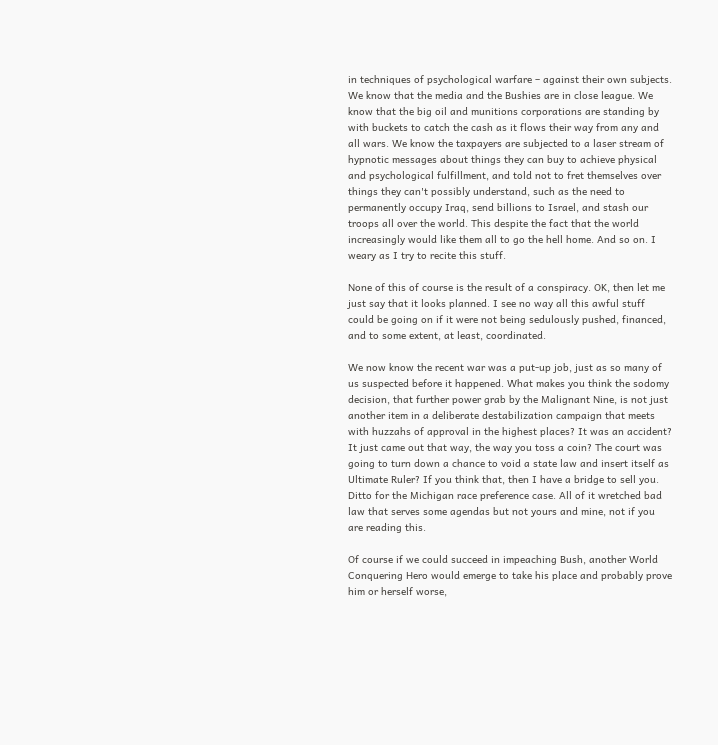in techniques of psychological warfare – against their own subjects. We know that the media and the Bushies are in close league. We know that the big oil and munitions corporations are standing by with buckets to catch the cash as it flows their way from any and all wars. We know the taxpayers are subjected to a laser stream of hypnotic messages about things they can buy to achieve physical and psychological fulfillment, and told not to fret themselves over things they can't possibly understand, such as the need to permanently occupy Iraq, send billions to Israel, and stash our troops all over the world. This despite the fact that the world increasingly would like them all to go the hell home. And so on. I weary as I try to recite this stuff.

None of this of course is the result of a conspiracy. OK, then let me just say that it looks planned. I see no way all this awful stuff could be going on if it were not being sedulously pushed, financed, and to some extent, at least, coordinated.

We now know the recent war was a put-up job, just as so many of us suspected before it happened. What makes you think the sodomy decision, that further power grab by the Malignant Nine, is not just another item in a deliberate destabilization campaign that meets with huzzahs of approval in the highest places? It was an accident? It just came out that way, the way you toss a coin? The court was going to turn down a chance to void a state law and insert itself as Ultimate Ruler? If you think that, then I have a bridge to sell you. Ditto for the Michigan race preference case. All of it wretched bad law that serves some agendas but not yours and mine, not if you are reading this.

Of course if we could succeed in impeaching Bush, another World Conquering Hero would emerge to take his place and probably prove him or herself worse,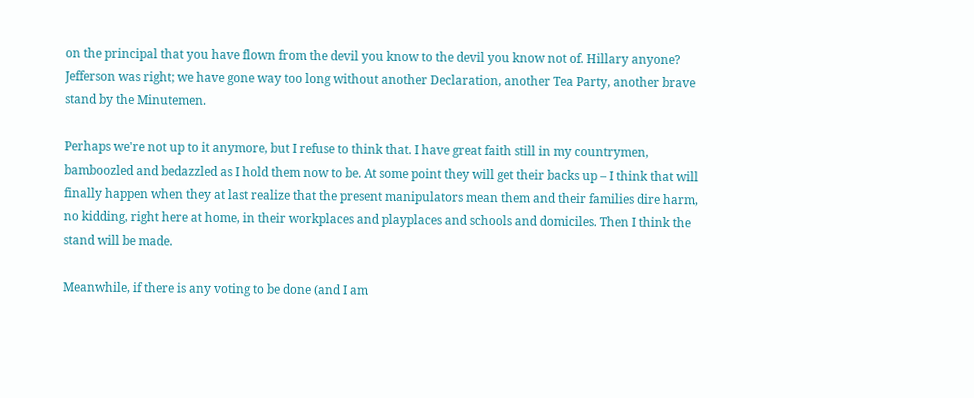on the principal that you have flown from the devil you know to the devil you know not of. Hillary anyone? Jefferson was right; we have gone way too long without another Declaration, another Tea Party, another brave stand by the Minutemen.

Perhaps we're not up to it anymore, but I refuse to think that. I have great faith still in my countrymen, bamboozled and bedazzled as I hold them now to be. At some point they will get their backs up – I think that will finally happen when they at last realize that the present manipulators mean them and their families dire harm, no kidding, right here at home, in their workplaces and playplaces and schools and domiciles. Then I think the stand will be made.

Meanwhile, if there is any voting to be done (and I am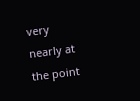very nearly at the point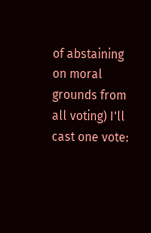of abstaining on moral grounds from all voting) I'll cast one vote: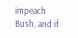impeach Bush, and if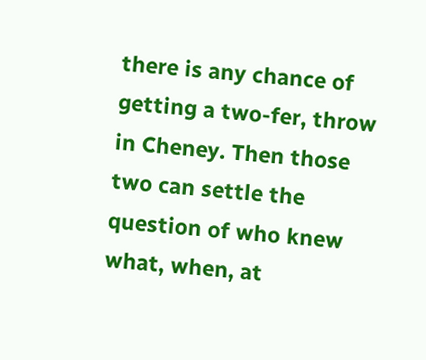there is any chance of getting a two-fer, throw in Cheney. Then those two can settle the question of who knew what, when, at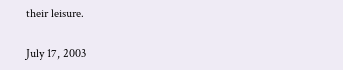their leisure.

July 17, 2003